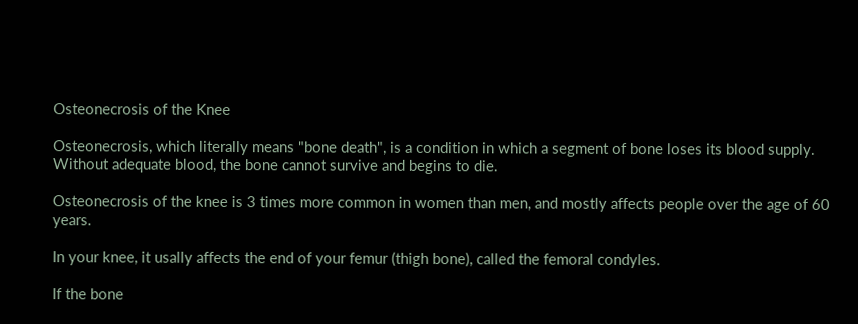Osteonecrosis of the Knee

Osteonecrosis, which literally means "bone death", is a condition in which a segment of bone loses its blood supply. Without adequate blood, the bone cannot survive and begins to die.

Osteonecrosis of the knee is 3 times more common in women than men, and mostly affects people over the age of 60 years.

In your knee, it usally affects the end of your femur (thigh bone), called the femoral condyles.

If the bone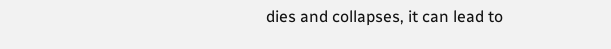dies and collapses, it can lead to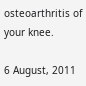osteoarthritis of your knee.

6 August, 2011